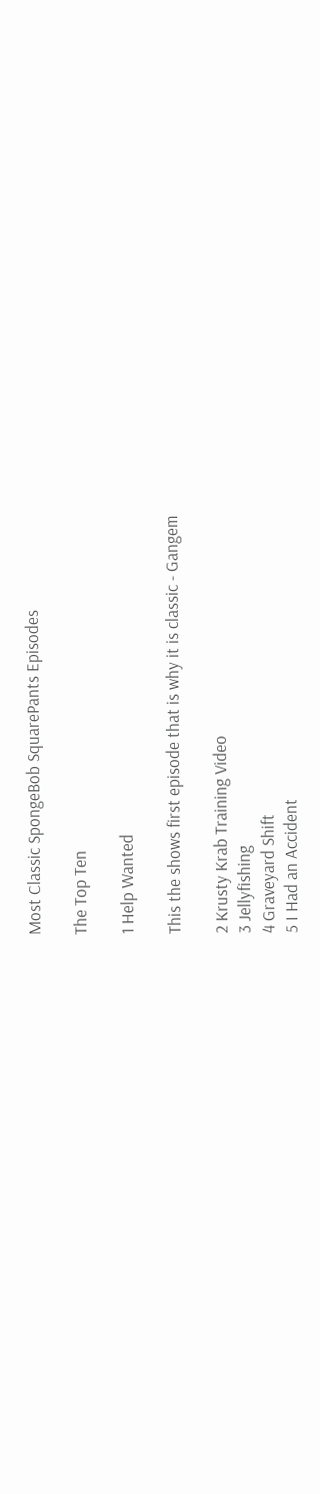Most Classic SpongeBob SquarePants Episodes

The Top Ten

1 Help Wanted

This the shows first episode that is why it is classic - Gangem

2 Krusty Krab Training Video
3 Jellyfishing
4 Graveyard Shift
5 I Had an Accident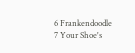6 Frankendoodle
7 Your Shoe's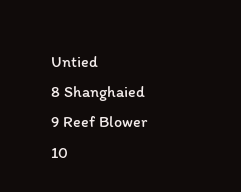Untied
8 Shanghaied
9 Reef Blower
10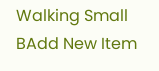Walking Small
BAdd New Item